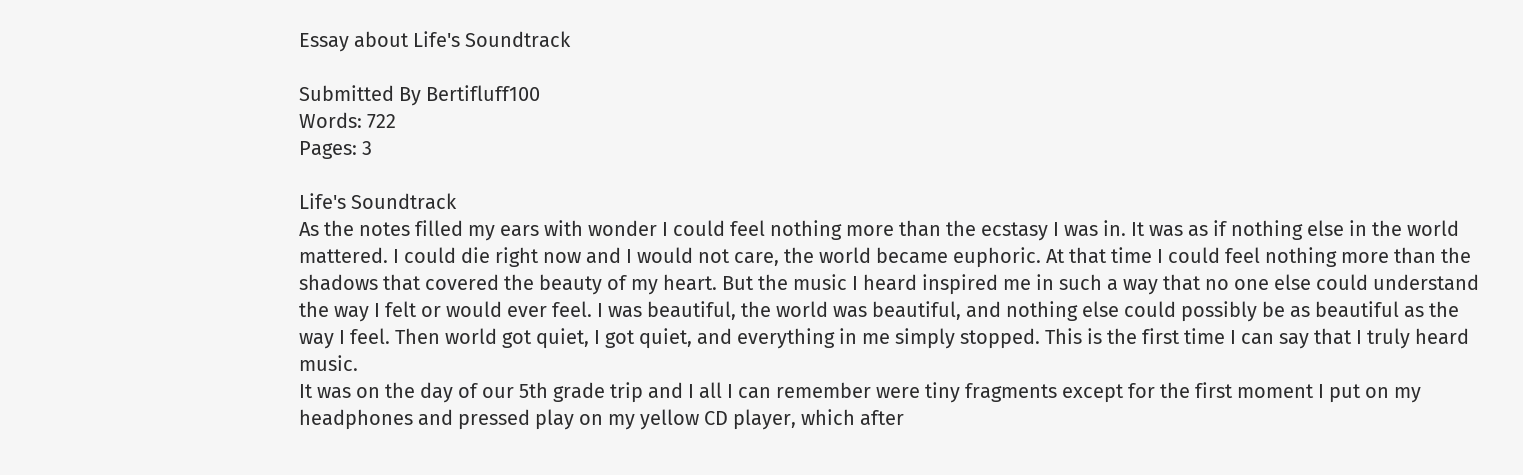Essay about Life's Soundtrack

Submitted By Bertifluff100
Words: 722
Pages: 3

Life's Soundtrack
As the notes filled my ears with wonder I could feel nothing more than the ecstasy I was in. It was as if nothing else in the world mattered. I could die right now and I would not care, the world became euphoric. At that time I could feel nothing more than the shadows that covered the beauty of my heart. But the music I heard inspired me in such a way that no one else could understand the way I felt or would ever feel. I was beautiful, the world was beautiful, and nothing else could possibly be as beautiful as the way I feel. Then world got quiet, I got quiet, and everything in me simply stopped. This is the first time I can say that I truly heard music.
It was on the day of our 5th grade trip and I all I can remember were tiny fragments except for the first moment I put on my headphones and pressed play on my yellow CD player, which after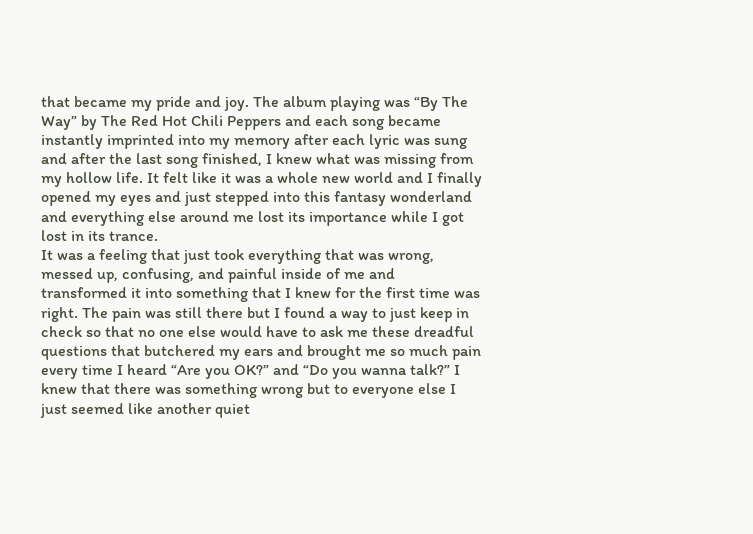that became my pride and joy. The album playing was “By The Way” by The Red Hot Chili Peppers and each song became instantly imprinted into my memory after each lyric was sung and after the last song finished, I knew what was missing from my hollow life. It felt like it was a whole new world and I finally opened my eyes and just stepped into this fantasy wonderland and everything else around me lost its importance while I got lost in its trance.
It was a feeling that just took everything that was wrong, messed up, confusing, and painful inside of me and transformed it into something that I knew for the first time was right. The pain was still there but I found a way to just keep in check so that no one else would have to ask me these dreadful questions that butchered my ears and brought me so much pain every time I heard “Are you OK?” and “Do you wanna talk?” I knew that there was something wrong but to everyone else I just seemed like another quiet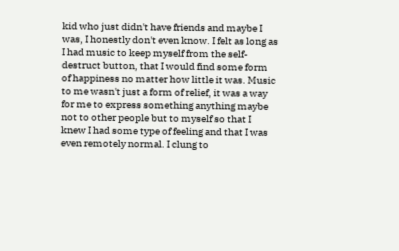kid who just didn't have friends and maybe I was, I honestly don't even know. I felt as long as I had music to keep myself from the self-destruct button, that I would find some form of happiness no matter how little it was. Music to me wasn't just a form of relief, it was a way for me to express something anything maybe not to other people but to myself so that I knew I had some type of feeling and that I was even remotely normal. I clung to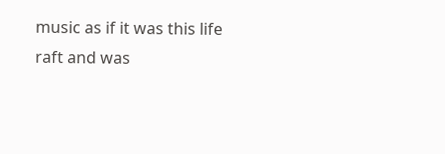music as if it was this life raft and was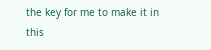the key for me to make it in this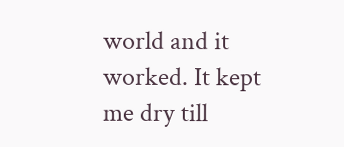world and it worked. It kept me dry till